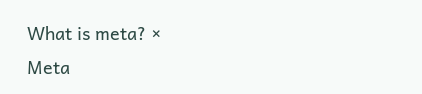What is meta? ×
Meta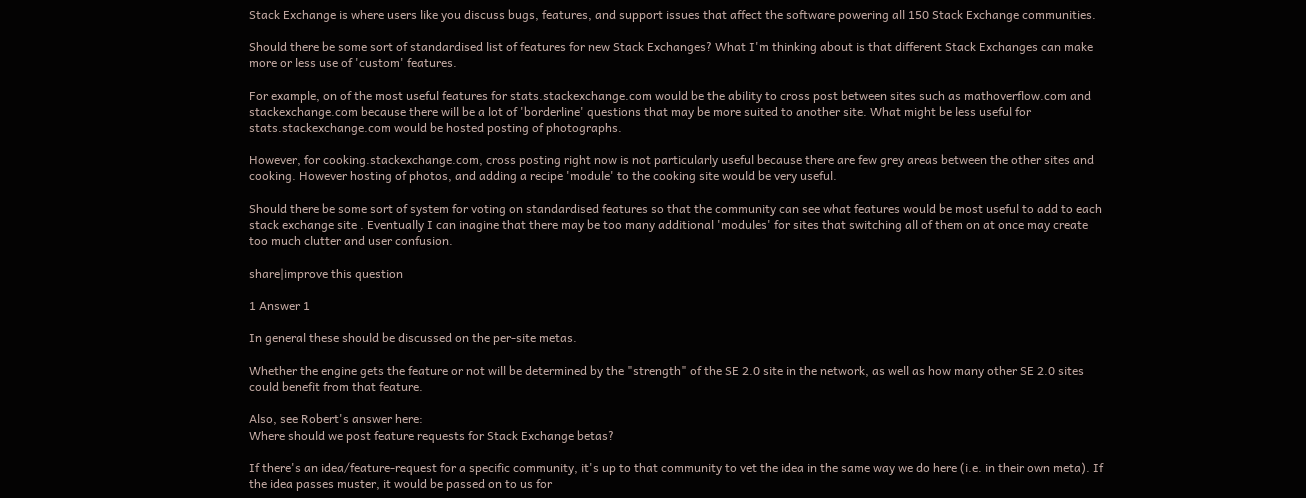Stack Exchange is where users like you discuss bugs, features, and support issues that affect the software powering all 150 Stack Exchange communities.

Should there be some sort of standardised list of features for new Stack Exchanges? What I'm thinking about is that different Stack Exchanges can make more or less use of 'custom' features.

For example, on of the most useful features for stats.stackexchange.com would be the ability to cross post between sites such as mathoverflow.com and stackexchange.com because there will be a lot of 'borderline' questions that may be more suited to another site. What might be less useful for stats.stackexchange.com would be hosted posting of photographs.

However, for cooking.stackexchange.com, cross posting right now is not particularly useful because there are few grey areas between the other sites and cooking. However hosting of photos, and adding a recipe 'module' to the cooking site would be very useful.

Should there be some sort of system for voting on standardised features so that the community can see what features would be most useful to add to each stack exchange site . Eventually I can inagine that there may be too many additional 'modules' for sites that switching all of them on at once may create too much clutter and user confusion.

share|improve this question

1 Answer 1

In general these should be discussed on the per-site metas.

Whether the engine gets the feature or not will be determined by the "strength" of the SE 2.0 site in the network, as well as how many other SE 2.0 sites could benefit from that feature.

Also, see Robert's answer here:
Where should we post feature requests for Stack Exchange betas?

If there's an idea/feature-request for a specific community, it's up to that community to vet the idea in the same way we do here (i.e. in their own meta). If the idea passes muster, it would be passed on to us for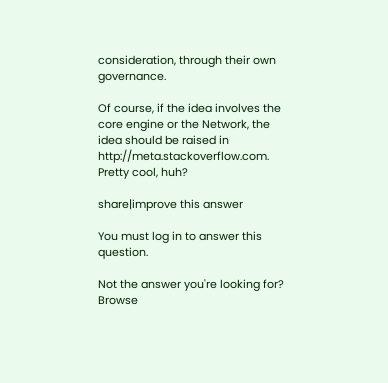consideration, through their own governance.

Of course, if the idea involves the core engine or the Network, the idea should be raised in http://meta.stackoverflow.com. Pretty cool, huh?

share|improve this answer

You must log in to answer this question.

Not the answer you're looking for? Browse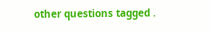other questions tagged .